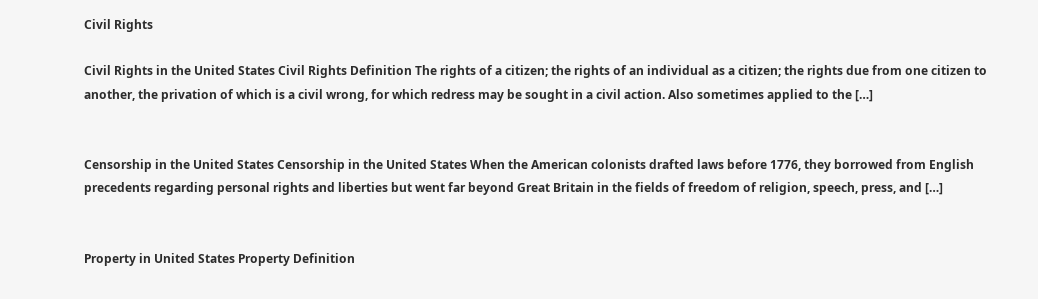Civil Rights

Civil Rights in the United States Civil Rights Definition The rights of a citizen; the rights of an individual as a citizen; the rights due from one citizen to another, the privation of which is a civil wrong, for which redress may be sought in a civil action. Also sometimes applied to the […]


Censorship in the United States Censorship in the United States When the American colonists drafted laws before 1776, they borrowed from English precedents regarding personal rights and liberties but went far beyond Great Britain in the fields of freedom of religion, speech, press, and […]


Property in United States Property Definition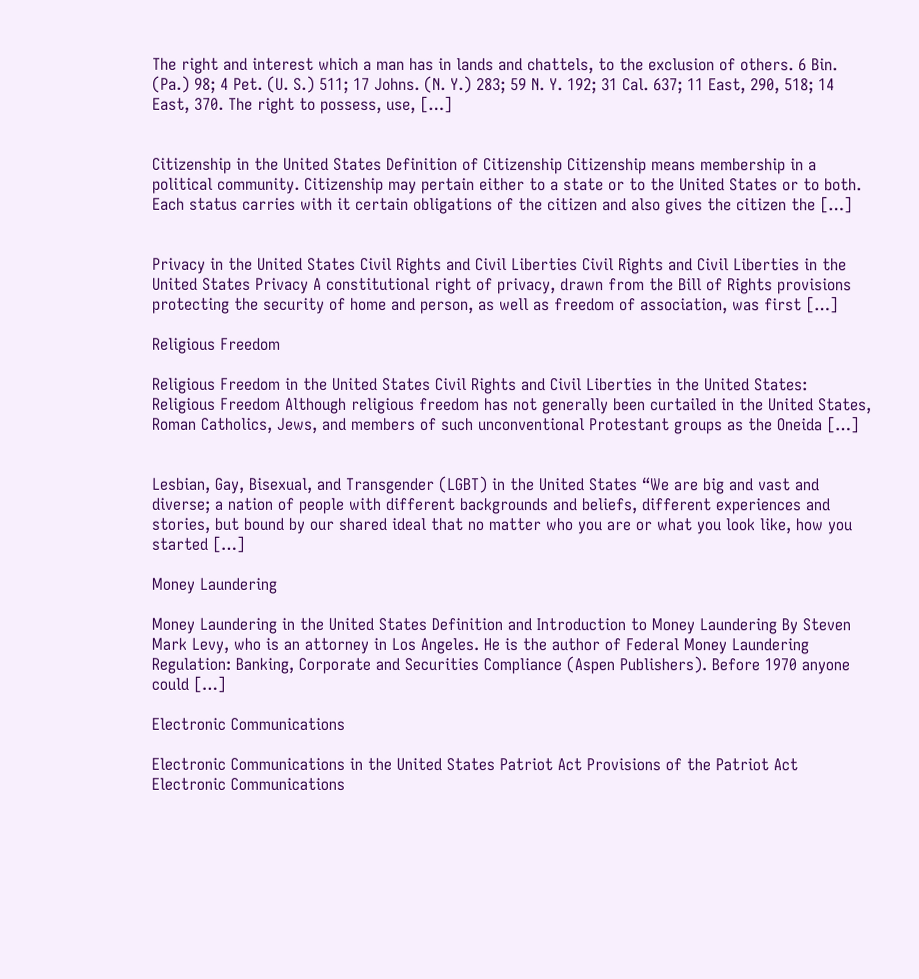The right and interest which a man has in lands and chattels, to the exclusion of others. 6 Bin. (Pa.) 98; 4 Pet. (U. S.) 511; 17 Johns. (N. Y.) 283; 59 N. Y. 192; 31 Cal. 637; 11 East, 290, 518; 14 East, 370. The right to possess, use, […]


Citizenship in the United States Definition of Citizenship Citizenship means membership in a political community. Citizenship may pertain either to a state or to the United States or to both. Each status carries with it certain obligations of the citizen and also gives the citizen the […]


Privacy in the United States Civil Rights and Civil Liberties Civil Rights and Civil Liberties in the United States Privacy A constitutional right of privacy, drawn from the Bill of Rights provisions protecting the security of home and person, as well as freedom of association, was first […]

Religious Freedom

Religious Freedom in the United States Civil Rights and Civil Liberties in the United States: Religious Freedom Although religious freedom has not generally been curtailed in the United States, Roman Catholics, Jews, and members of such unconventional Protestant groups as the Oneida […]


Lesbian, Gay, Bisexual, and Transgender (LGBT) in the United States “We are big and vast and diverse; a nation of people with different backgrounds and beliefs, different experiences and stories, but bound by our shared ideal that no matter who you are or what you look like, how you started […]

Money Laundering

Money Laundering in the United States Definition and Introduction to Money Laundering By Steven Mark Levy, who is an attorney in Los Angeles. He is the author of Federal Money Laundering Regulation: Banking, Corporate and Securities Compliance (Aspen Publishers). Before 1970 anyone could […]

Electronic Communications

Electronic Communications in the United States Patriot Act Provisions of the Patriot Act Electronic Communications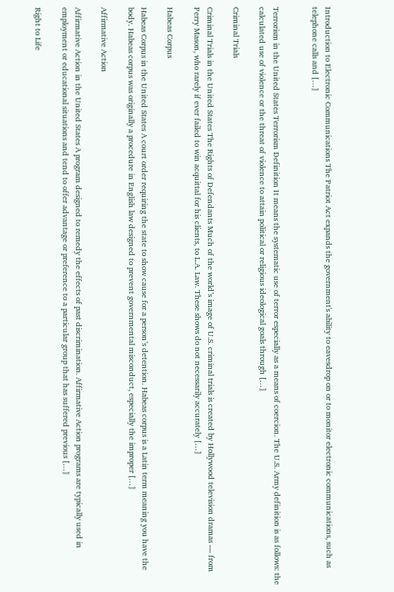Introduction to Electronic Communications The Patriot Act expands the government's ability to eavesdrop on or to monitor electronic communications, such as telephone calls and […]


Terrorism in the United States Terrorism Definition It means the systematic use of terror especially as a means of coercion. The U.S. Army definition is as follows: the calculated use of violence or the threat of violence to attain political or religious ideological goals through […]

Criminal Trials

Criminal Trials in the United States The Rights of Defendants Much of the world’s image of U.S. criminal trials is created by Hollywood television dramas — from Perry Mason, who rarely if ever failed to win acquittal for his clients, to L.A. Law. These shows do not necessarily accurately […]

Habeas Corpus

Habeas Corpus in the United States A court order requiring the state to show cause for a person’s detention. Habeas corpus is a Latin term meaning you have the body. Habeas corpus was originally a procedure in English law designed to prevent governmental misconduct, especially the improper […]

Affirmative Action

Affirmative Action in the United States A program designed to remedy the effects of past discrimination. Affirmative Action programs are typically used in employment or educational situations and tend to offer advantage or preference to a particular group that has suffered previous […]

Right to Life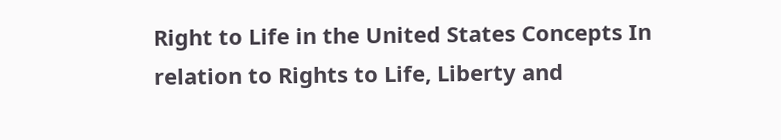Right to Life in the United States Concepts In relation to Rights to Life, Liberty and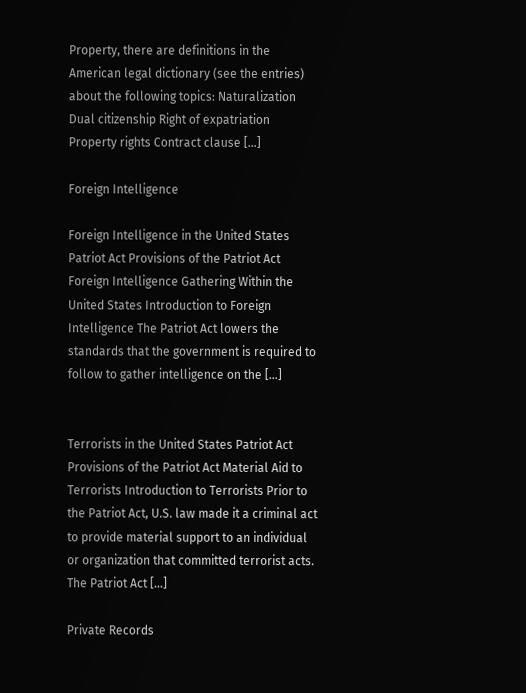Property, there are definitions in the American legal dictionary (see the entries) about the following topics: Naturalization Dual citizenship Right of expatriation Property rights Contract clause […]

Foreign Intelligence

Foreign Intelligence in the United States Patriot Act Provisions of the Patriot Act Foreign Intelligence Gathering Within the United States Introduction to Foreign Intelligence The Patriot Act lowers the standards that the government is required to follow to gather intelligence on the […]


Terrorists in the United States Patriot Act Provisions of the Patriot Act Material Aid to Terrorists Introduction to Terrorists Prior to the Patriot Act, U.S. law made it a criminal act to provide material support to an individual or organization that committed terrorist acts. The Patriot Act […]

Private Records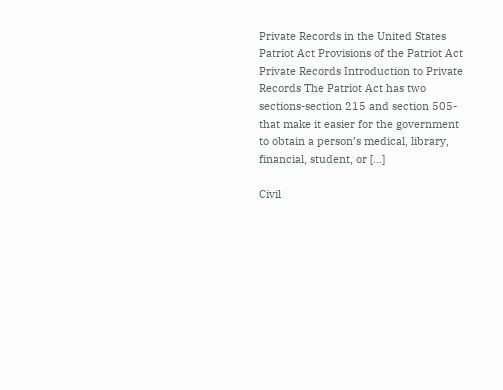Private Records in the United States Patriot Act Provisions of the Patriot Act Private Records Introduction to Private Records The Patriot Act has two sections-section 215 and section 505-that make it easier for the government to obtain a person’s medical, library, financial, student, or […]

Civil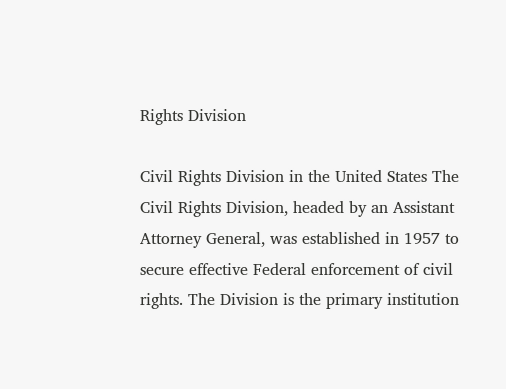Rights Division

Civil Rights Division in the United States The Civil Rights Division, headed by an Assistant Attorney General, was established in 1957 to secure effective Federal enforcement of civil rights. The Division is the primary institution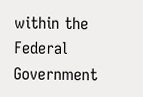within the Federal Government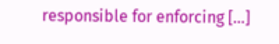responsible for enforcing […]